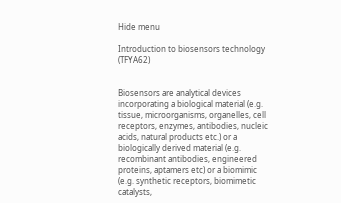Hide menu

Introduction to biosensors technology (TFYA62)


Biosensors are analytical devices incorporating a biological material (e.g. tissue, microorganisms, organelles, cell receptors, enzymes, antibodies, nucleic acids, natural products etc.) or a biologically derived material (e.g. recombinant antibodies, engineered proteins, aptamers etc) or a biomimic (e.g. synthetic receptors, biomimetic catalysts,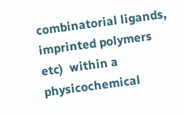combinatorial ligands, imprinted polymers etc)  within a physicochemical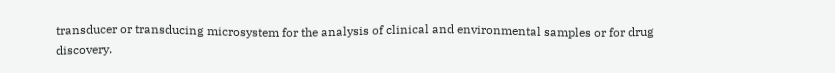transducer or transducing microsystem for the analysis of clinical and environmental samples or for drug discovery.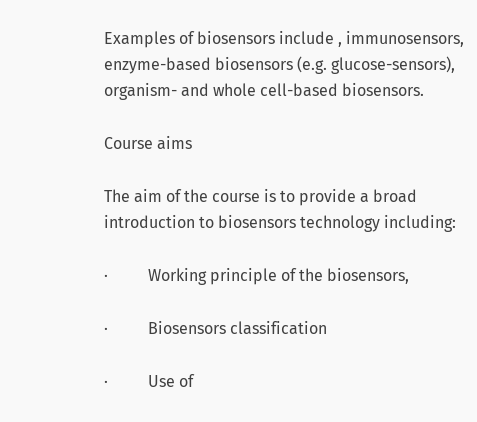Examples of biosensors include , immunosensors, enzyme-based biosensors (e.g. glucose-sensors), organism- and whole cell-based biosensors.

Course aims

The aim of the course is to provide a broad introduction to biosensors technology including:

·          Working principle of the biosensors,

·          Biosensors classification

·          Use of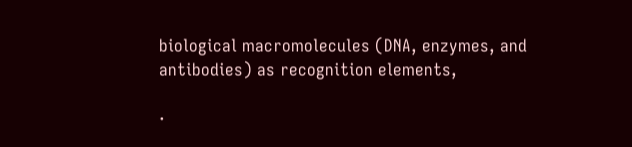biological macromolecules (DNA, enzymes, and antibodies) as recognition elements,

·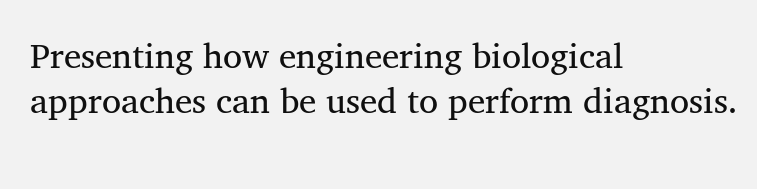Presenting how engineering biological approaches can be used to perform diagnosis.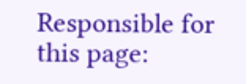Responsible for this page: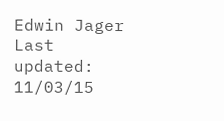Edwin Jager
Last updated: 11/03/15